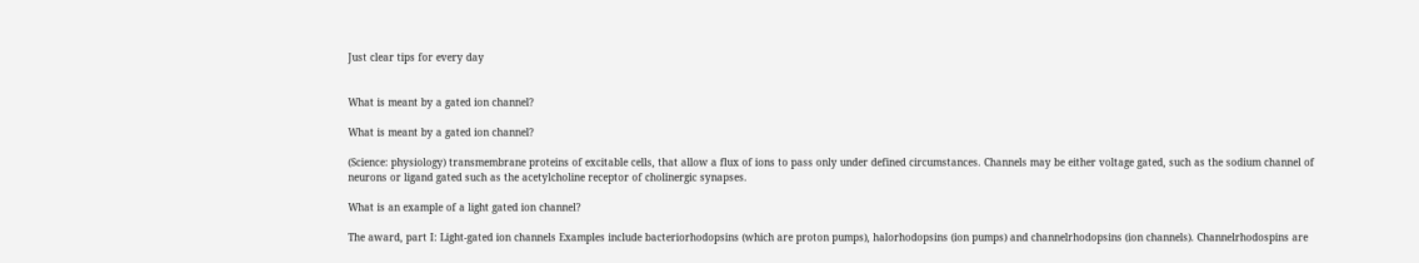Just clear tips for every day


What is meant by a gated ion channel?

What is meant by a gated ion channel?

(Science: physiology) transmembrane proteins of excitable cells, that allow a flux of ions to pass only under defined circumstances. Channels may be either voltage gated, such as the sodium channel of neurons or ligand gated such as the acetylcholine receptor of cholinergic synapses.

What is an example of a light gated ion channel?

The award, part I: Light-gated ion channels Examples include bacteriorhodopsins (which are proton pumps), halorhodopsins (ion pumps) and channelrhodopsins (ion channels). Channelrhodospins are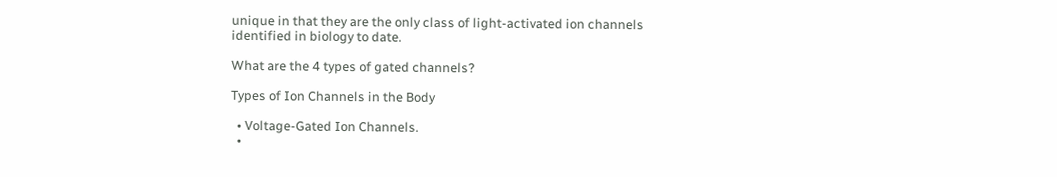unique in that they are the only class of light-activated ion channels identified in biology to date.

What are the 4 types of gated channels?

Types of Ion Channels in the Body

  • Voltage-Gated Ion Channels.
  •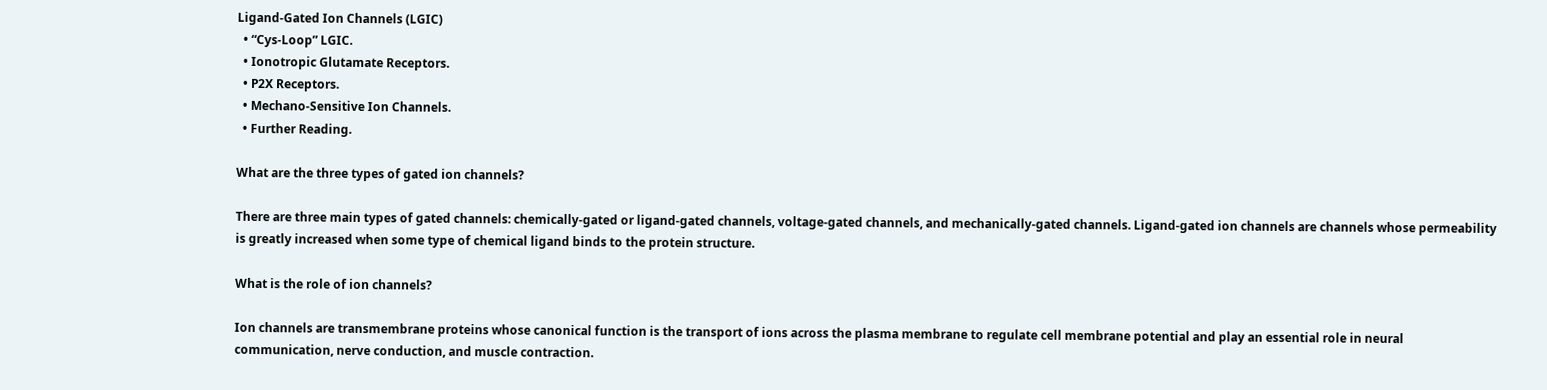Ligand-Gated Ion Channels (LGIC)
  • “Cys-Loop” LGIC.
  • Ionotropic Glutamate Receptors.
  • P2X Receptors.
  • Mechano-Sensitive Ion Channels.
  • Further Reading.

What are the three types of gated ion channels?

There are three main types of gated channels: chemically-gated or ligand-gated channels, voltage-gated channels, and mechanically-gated channels. Ligand-gated ion channels are channels whose permeability is greatly increased when some type of chemical ligand binds to the protein structure.

What is the role of ion channels?

Ion channels are transmembrane proteins whose canonical function is the transport of ions across the plasma membrane to regulate cell membrane potential and play an essential role in neural communication, nerve conduction, and muscle contraction.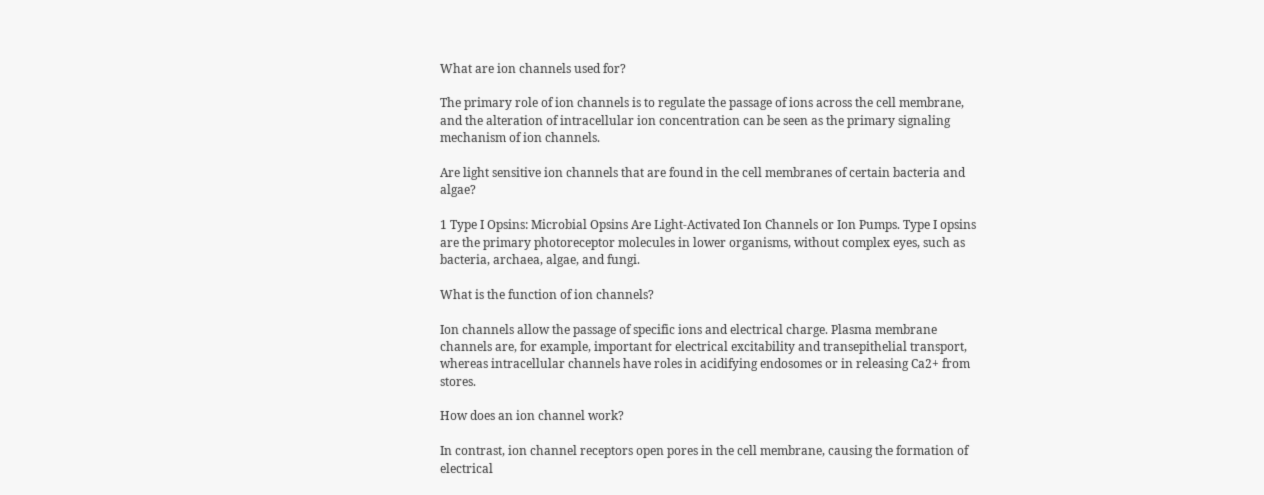What are ion channels used for?

The primary role of ion channels is to regulate the passage of ions across the cell membrane, and the alteration of intracellular ion concentration can be seen as the primary signaling mechanism of ion channels.

Are light sensitive ion channels that are found in the cell membranes of certain bacteria and algae?

1 Type I Opsins: Microbial Opsins Are Light-Activated Ion Channels or Ion Pumps. Type I opsins are the primary photoreceptor molecules in lower organisms, without complex eyes, such as bacteria, archaea, algae, and fungi.

What is the function of ion channels?

Ion channels allow the passage of specific ions and electrical charge. Plasma membrane channels are, for example, important for electrical excitability and transepithelial transport, whereas intracellular channels have roles in acidifying endosomes or in releasing Ca2+ from stores.

How does an ion channel work?

In contrast, ion channel receptors open pores in the cell membrane, causing the formation of electrical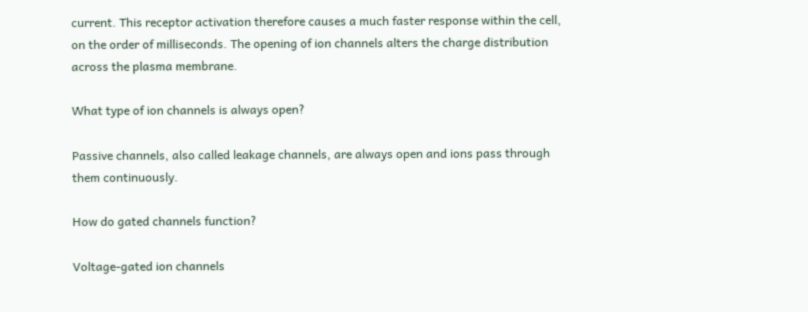current. This receptor activation therefore causes a much faster response within the cell, on the order of milliseconds. The opening of ion channels alters the charge distribution across the plasma membrane.

What type of ion channels is always open?

Passive channels, also called leakage channels, are always open and ions pass through them continuously.

How do gated channels function?

Voltage-gated ion channels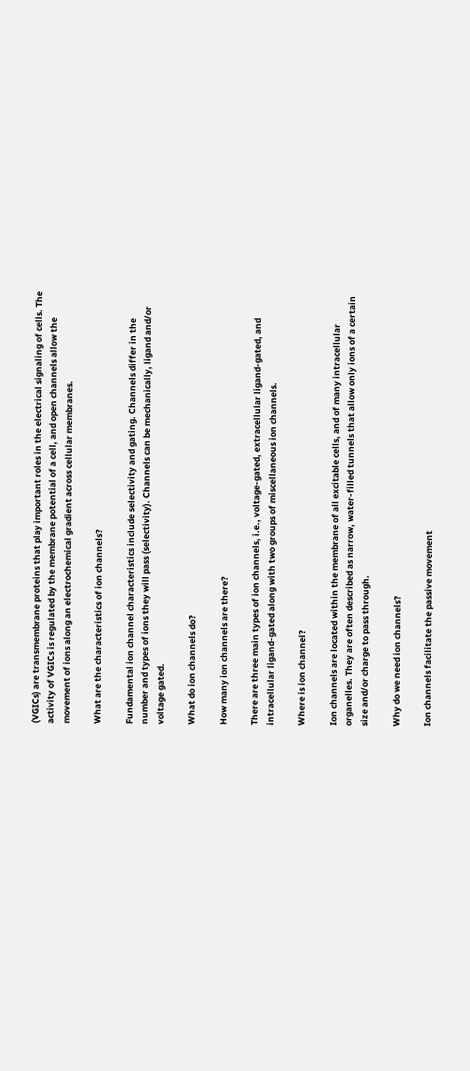(VGICs) are transmembrane proteins that play important roles in the electrical signaling of cells. The activity of VGICs is regulated by the membrane potential of a cell, and open channels allow the movement of ions along an electrochemical gradient across cellular membranes.

What are the characteristics of ion channels?

Fundamental ion channel characteristics include selectivity and gating. Channels differ in the number and types of ions they will pass (selectivity). Channels can be mechanically, ligand and/or voltage gated.

What do ion channels do?

How many ion channels are there?

There are three main types of ion channels, i.e., voltage-gated, extracellular ligand-gated, and intracellular ligand-gated along with two groups of miscellaneous ion channels.

Where is ion channel?

Ion channels are located within the membrane of all excitable cells, and of many intracellular organelles. They are often described as narrow, water-filled tunnels that allow only ions of a certain size and/or charge to pass through.

Why do we need ion channels?

Ion channels facilitate the passive movement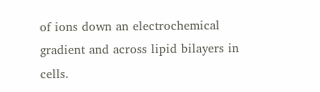of ions down an electrochemical gradient and across lipid bilayers in cells.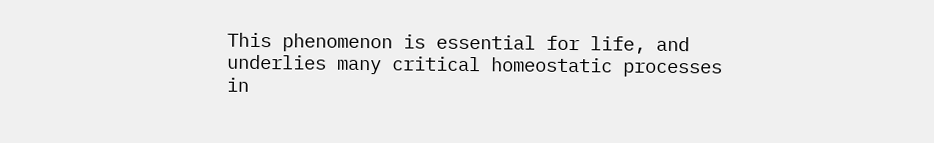This phenomenon is essential for life, and underlies many critical homeostatic processes in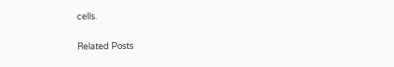cells.

Related Posts